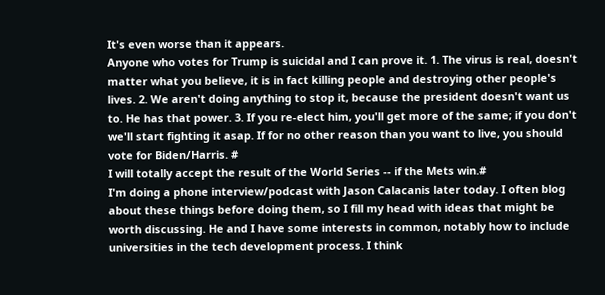It's even worse than it appears.
Anyone who votes for Trump is suicidal and I can prove it. 1. The virus is real, doesn't matter what you believe, it is in fact killing people and destroying other people's lives. 2. We aren't doing anything to stop it, because the president doesn't want us to. He has that power. 3. If you re-elect him, you'll get more of the same; if you don't we'll start fighting it asap. If for no other reason than you want to live, you should vote for Biden/Harris. #
I will totally accept the result of the World Series -- if the Mets win.#
I'm doing a phone interview/podcast with Jason Calacanis later today. I often blog about these things before doing them, so I fill my head with ideas that might be worth discussing. He and I have some interests in common, notably how to include universities in the tech development process. I think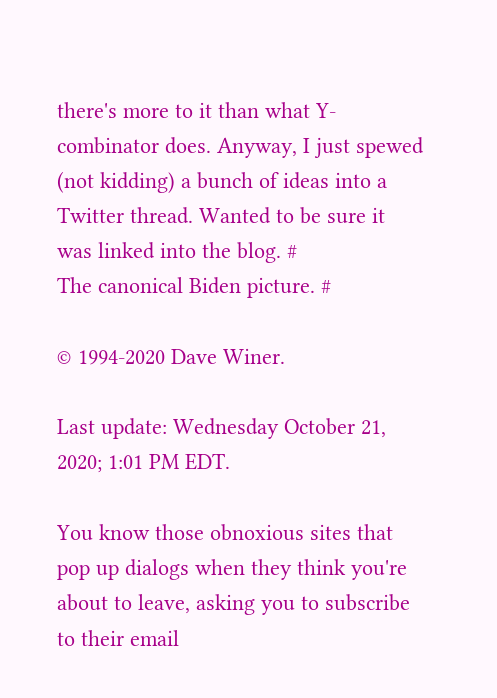there's more to it than what Y-combinator does. Anyway, I just spewed (not kidding) a bunch of ideas into a Twitter thread. Wanted to be sure it was linked into the blog. #
The canonical Biden picture. #

© 1994-2020 Dave Winer.

Last update: Wednesday October 21, 2020; 1:01 PM EDT.

You know those obnoxious sites that pop up dialogs when they think you're about to leave, asking you to subscribe to their email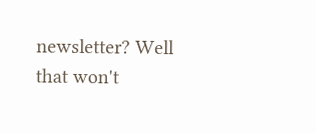newsletter? Well that won't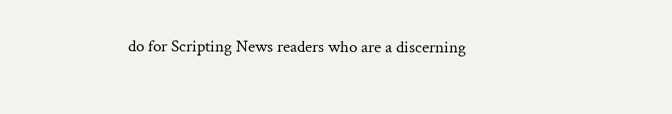do for Scripting News readers who are a discerning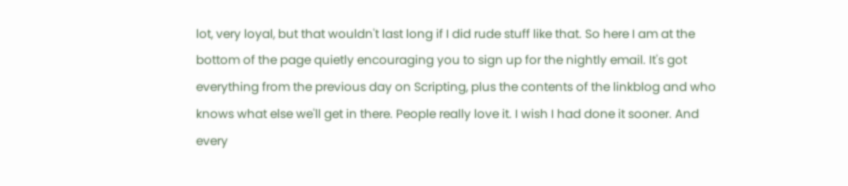lot, very loyal, but that wouldn't last long if I did rude stuff like that. So here I am at the bottom of the page quietly encouraging you to sign up for the nightly email. It's got everything from the previous day on Scripting, plus the contents of the linkblog and who knows what else we'll get in there. People really love it. I wish I had done it sooner. And every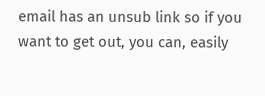email has an unsub link so if you want to get out, you can, easily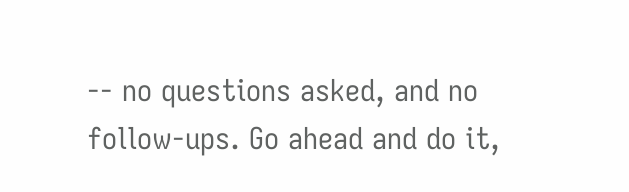-- no questions asked, and no follow-ups. Go ahead and do it,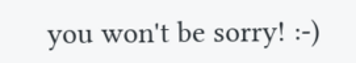you won't be sorry! :-)